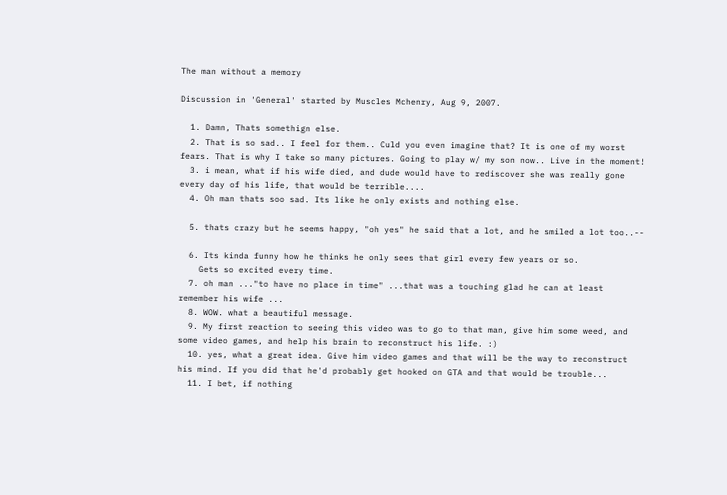The man without a memory

Discussion in 'General' started by Muscles Mchenry, Aug 9, 2007.

  1. Damn, Thats somethign else.
  2. That is so sad.. I feel for them.. Culd you even imagine that? It is one of my worst fears. That is why I take so many pictures. Going to play w/ my son now.. Live in the moment!
  3. i mean, what if his wife died, and dude would have to rediscover she was really gone every day of his life, that would be terrible....
  4. Oh man thats soo sad. Its like he only exists and nothing else.

  5. thats crazy but he seems happy, "oh yes" he said that a lot, and he smiled a lot too..--

  6. Its kinda funny how he thinks he only sees that girl every few years or so.
    Gets so excited every time.
  7. oh man ..."to have no place in time" ...that was a touching glad he can at least remember his wife ...
  8. WOW. what a beautiful message.
  9. My first reaction to seeing this video was to go to that man, give him some weed, and some video games, and help his brain to reconstruct his life. :)
  10. yes, what a great idea. Give him video games and that will be the way to reconstruct his mind. If you did that he'd probably get hooked on GTA and that would be trouble...
  11. I bet, if nothing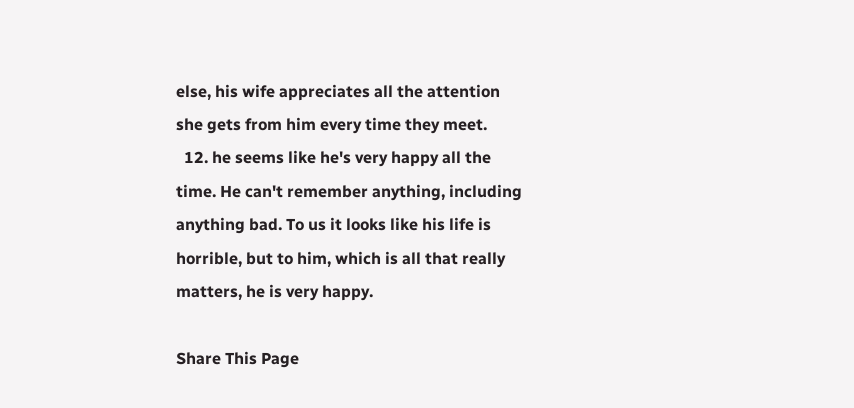else, his wife appreciates all the attention she gets from him every time they meet.
  12. he seems like he's very happy all the time. He can't remember anything, including anything bad. To us it looks like his life is horrible, but to him, which is all that really matters, he is very happy.

Share This Page